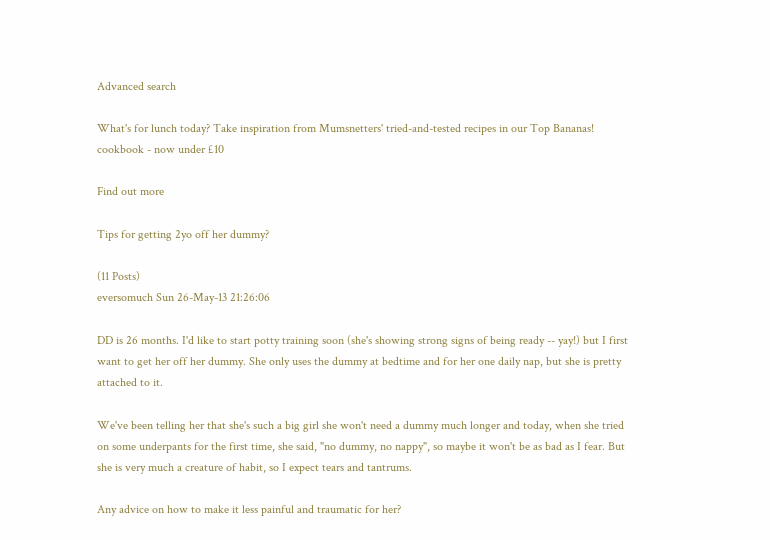Advanced search

What's for lunch today? Take inspiration from Mumsnetters' tried-and-tested recipes in our Top Bananas! cookbook - now under £10

Find out more

Tips for getting 2yo off her dummy?

(11 Posts)
eversomuch Sun 26-May-13 21:26:06

DD is 26 months. I'd like to start potty training soon (she's showing strong signs of being ready -- yay!) but I first want to get her off her dummy. She only uses the dummy at bedtime and for her one daily nap, but she is pretty attached to it.

We've been telling her that she's such a big girl she won't need a dummy much longer and today, when she tried on some underpants for the first time, she said, "no dummy, no nappy", so maybe it won't be as bad as I fear. But she is very much a creature of habit, so I expect tears and tantrums.

Any advice on how to make it less painful and traumatic for her?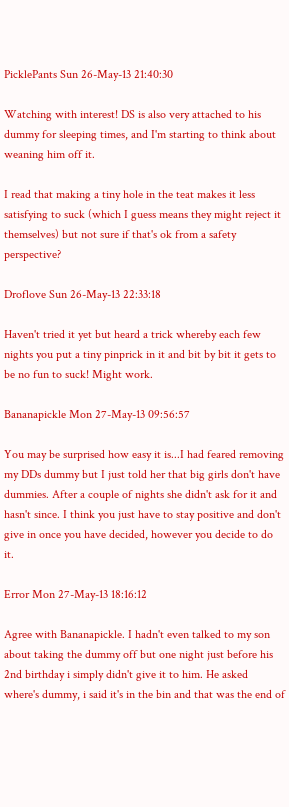PicklePants Sun 26-May-13 21:40:30

Watching with interest! DS is also very attached to his dummy for sleeping times, and I'm starting to think about weaning him off it.

I read that making a tiny hole in the teat makes it less satisfying to suck (which I guess means they might reject it themselves) but not sure if that's ok from a safety perspective?

Droflove Sun 26-May-13 22:33:18

Haven't tried it yet but heard a trick whereby each few nights you put a tiny pinprick in it and bit by bit it gets to be no fun to suck! Might work.

Bananapickle Mon 27-May-13 09:56:57

You may be surprised how easy it is...I had feared removing my DDs dummy but I just told her that big girls don't have dummies. After a couple of nights she didn't ask for it and hasn't since. I think you just have to stay positive and don't give in once you have decided, however you decide to do it.

Error Mon 27-May-13 18:16:12

Agree with Bananapickle. I hadn't even talked to my son about taking the dummy off but one night just before his 2nd birthday i simply didn't give it to him. He asked where's dummy, i said it's in the bin and that was the end of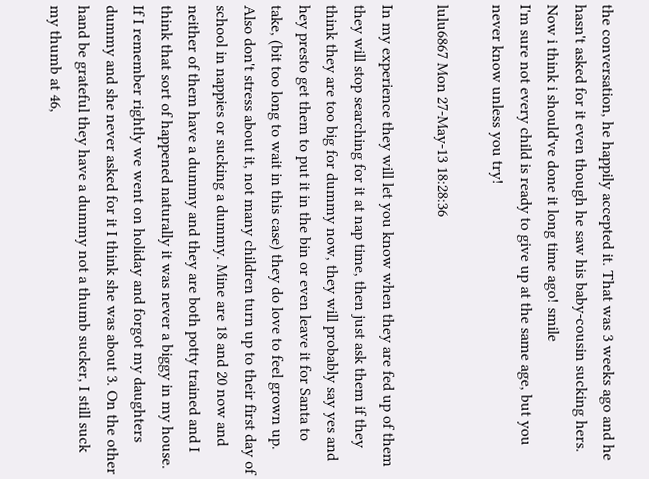the conversation, he happily accepted it. That was 3 weeks ago and he hasn't asked for it even though he saw his baby-cousin sucking hers. Now i think i should've done it long time ago! smile
I'm sure not every child is ready to give up at the same age, but you never know unless you try!

lulu6867 Mon 27-May-13 18:28:36

In my experience they will let you know when they are fed up of them they will stop searching for it at nap time, then just ask them if they think they are too big for dummy now, they will probably say yes and hey presto get them to put it in the bin or even leave it for Santa to take, (bit too long to wait in this case) they do love to feel grown up. Also don't stress about it, not many children turn up to their first day of school in nappies or sucking a dummy. Mine are 18 and 20 now and neither of them have a dummy and they are both potty trained and I think that sort of happened naturally it was never a biggy in my house. If I remember rightly we went on holiday and forgot my daughters dummy and she never asked for it I think she was about 3. On the other hand be grateful they have a dummy not a thumb sucker, I still suck my thumb at 46,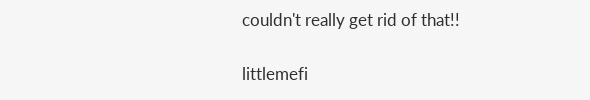couldn't really get rid of that!!

littlemefi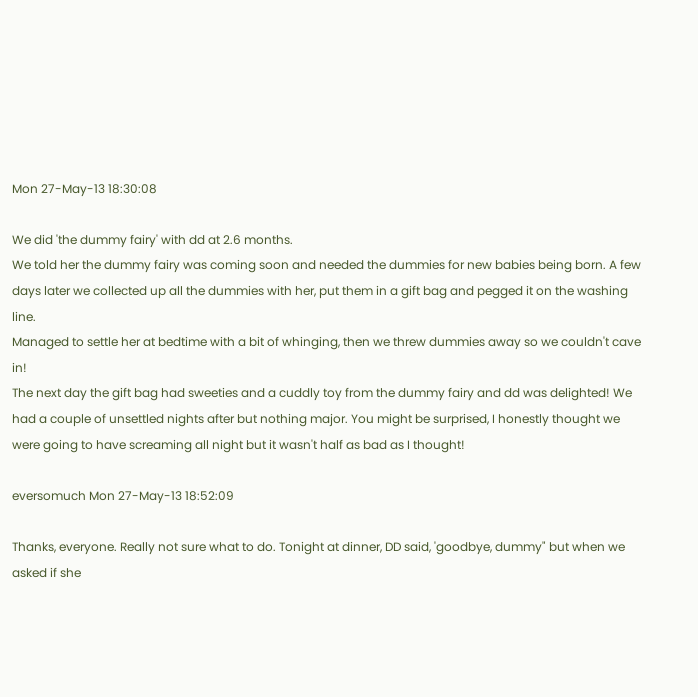Mon 27-May-13 18:30:08

We did 'the dummy fairy' with dd at 2.6 months.
We told her the dummy fairy was coming soon and needed the dummies for new babies being born. A few days later we collected up all the dummies with her, put them in a gift bag and pegged it on the washing line.
Managed to settle her at bedtime with a bit of whinging, then we threw dummies away so we couldn't cave in!
The next day the gift bag had sweeties and a cuddly toy from the dummy fairy and dd was delighted! We had a couple of unsettled nights after but nothing major. You might be surprised, I honestly thought we were going to have screaming all night but it wasn't half as bad as I thought!

eversomuch Mon 27-May-13 18:52:09

Thanks, everyone. Really not sure what to do. Tonight at dinner, DD said, 'goodbye, dummy" but when we asked if she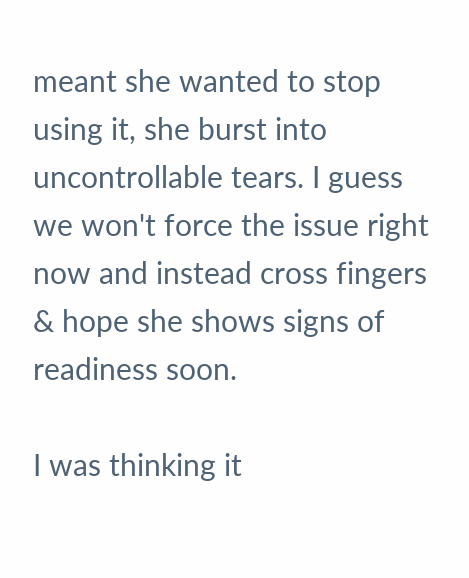meant she wanted to stop using it, she burst into uncontrollable tears. I guess we won't force the issue right now and instead cross fingers & hope she shows signs of readiness soon.

I was thinking it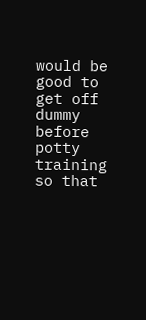would be good to get off dummy before potty training so that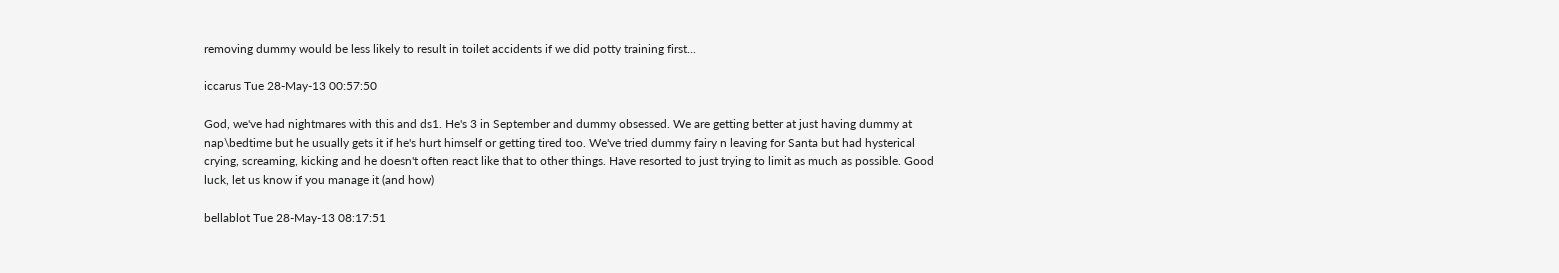removing dummy would be less likely to result in toilet accidents if we did potty training first...

iccarus Tue 28-May-13 00:57:50

God, we've had nightmares with this and ds1. He's 3 in September and dummy obsessed. We are getting better at just having dummy at nap\bedtime but he usually gets it if he's hurt himself or getting tired too. We've tried dummy fairy n leaving for Santa but had hysterical crying, screaming, kicking and he doesn't often react like that to other things. Have resorted to just trying to limit as much as possible. Good luck, let us know if you manage it (and how)

bellablot Tue 28-May-13 08:17:51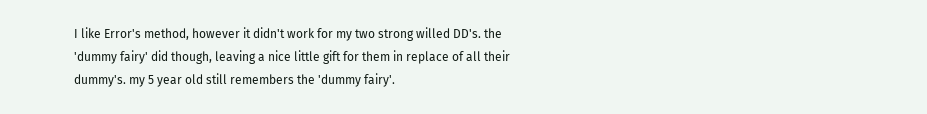I like Error's method, however it didn't work for my two strong willed DD's. the 'dummy fairy' did though, leaving a nice little gift for them in replace of all their dummy's. my 5 year old still remembers the 'dummy fairy'.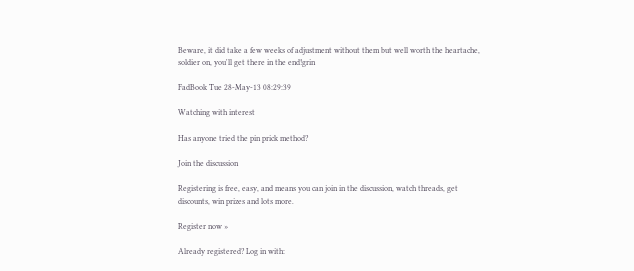Beware, it did take a few weeks of adjustment without them but well worth the heartache, soldier on, you'll get there in the end!grin

FadBook Tue 28-May-13 08:29:39

Watching with interest

Has anyone tried the pin prick method?

Join the discussion

Registering is free, easy, and means you can join in the discussion, watch threads, get discounts, win prizes and lots more.

Register now »

Already registered? Log in with: